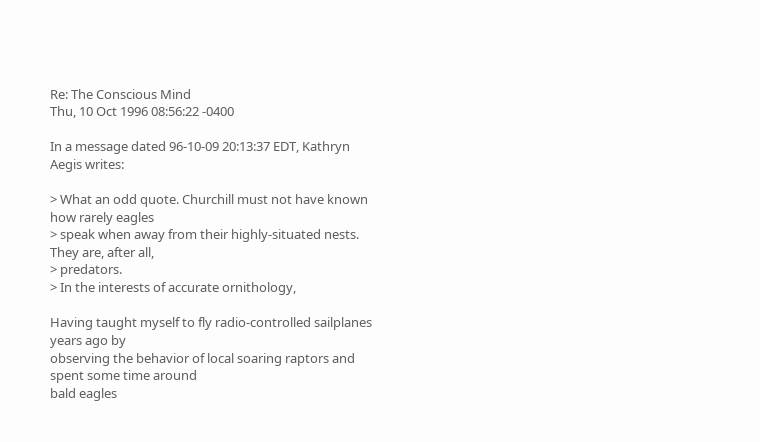Re: The Conscious Mind
Thu, 10 Oct 1996 08:56:22 -0400

In a message dated 96-10-09 20:13:37 EDT, Kathryn Aegis writes:

> What an odd quote. Churchill must not have known how rarely eagles
> speak when away from their highly-situated nests. They are, after all,
> predators.
> In the interests of accurate ornithology,

Having taught myself to fly radio-controlled sailplanes years ago by
observing the behavior of local soaring raptors and spent some time around
bald eagles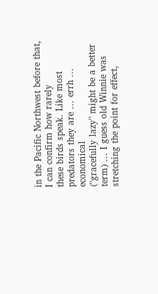in the Pacific Northwest before that, I can confirm how rarely
these birds speak. Like most predators they are ... errh ... economical
("gracefully lazy" might be a better term) ... I guess old Winnie was
stretching the point for effect,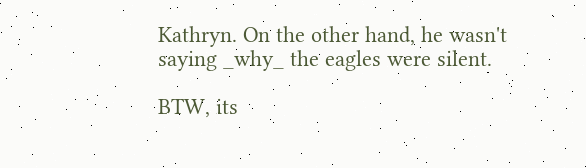Kathryn. On the other hand, he wasn't
saying _why_ the eagles were silent.

BTW, its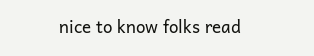nice to know folks read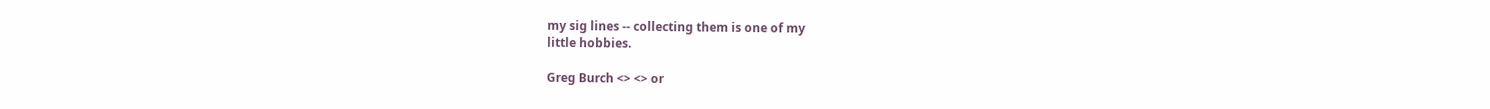my sig lines -- collecting them is one of my
little hobbies.

Greg Burch <> <> or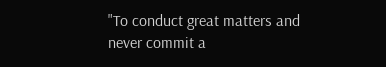"To conduct great matters and never commit a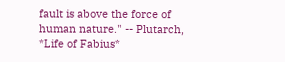fault is above the force of
human nature." -- Plutarch, *Life of Fabius*